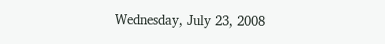Wednesday, July 23, 2008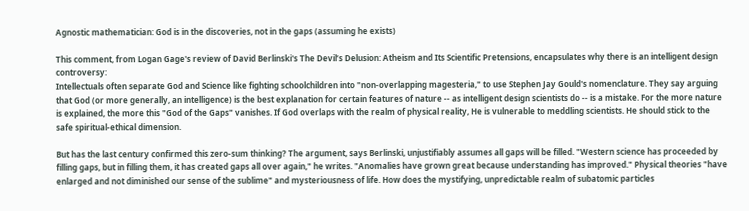Agnostic mathematician: God is in the discoveries, not in the gaps (assuming he exists)

This comment, from Logan Gage's review of David Berlinski's The Devil’s Delusion: Atheism and Its Scientific Pretensions, encapsulates why there is an intelligent design controversy:
Intellectuals often separate God and Science like fighting schoolchildren into "non-overlapping magesteria," to use Stephen Jay Gould's nomenclature. They say arguing that God (or more generally, an intelligence) is the best explanation for certain features of nature -- as intelligent design scientists do -- is a mistake. For the more nature is explained, the more this "God of the Gaps" vanishes. If God overlaps with the realm of physical reality, He is vulnerable to meddling scientists. He should stick to the safe spiritual-ethical dimension.

But has the last century confirmed this zero-sum thinking? The argument, says Berlinski, unjustifiably assumes all gaps will be filled. "Western science has proceeded by filling gaps, but in filling them, it has created gaps all over again," he writes. "Anomalies have grown great because understanding has improved." Physical theories "have enlarged and not diminished our sense of the sublime" and mysteriousness of life. How does the mystifying, unpredictable realm of subatomic particles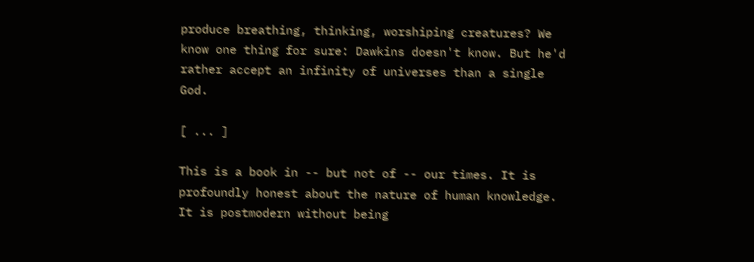produce breathing, thinking, worshiping creatures? We know one thing for sure: Dawkins doesn't know. But he'd rather accept an infinity of universes than a single God.

[ ... ]

This is a book in -- but not of -- our times. It is profoundly honest about the nature of human knowledge. It is postmodern without being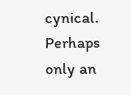cynical. Perhaps only an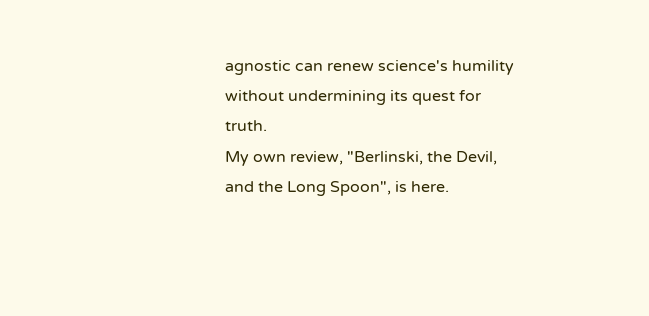agnostic can renew science's humility without undermining its quest for truth.
My own review, "Berlinski, the Devil, and the Long Spoon", is here.